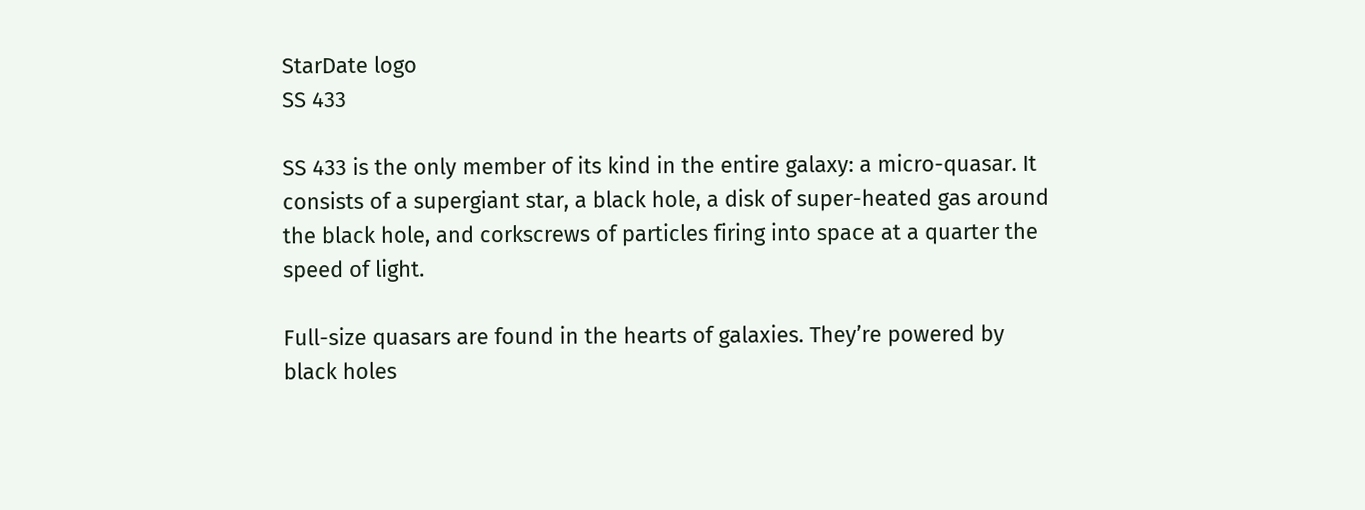StarDate logo
SS 433

SS 433 is the only member of its kind in the entire galaxy: a micro-quasar. It consists of a supergiant star, a black hole, a disk of super-heated gas around the black hole, and corkscrews of particles firing into space at a quarter the speed of light.

Full-size quasars are found in the hearts of galaxies. They’re powered by black holes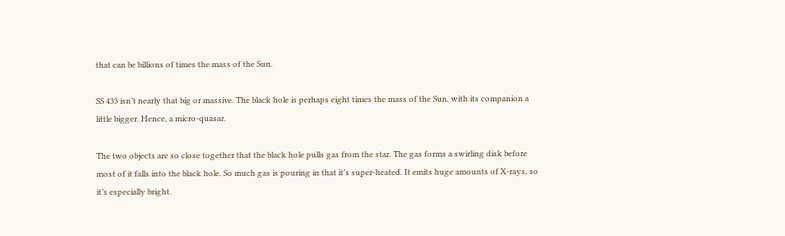that can be billions of times the mass of the Sun.

SS 433 isn’t nearly that big or massive. The black hole is perhaps eight times the mass of the Sun, with its companion a little bigger. Hence, a micro-quasar.

The two objects are so close together that the black hole pulls gas from the star. The gas forms a swirling disk before most of it falls into the black hole. So much gas is pouring in that it’s super-heated. It emits huge amounts of X-rays, so it’s especially bright.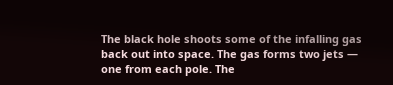The black hole shoots some of the infalling gas back out into space. The gas forms two jets — one from each pole. The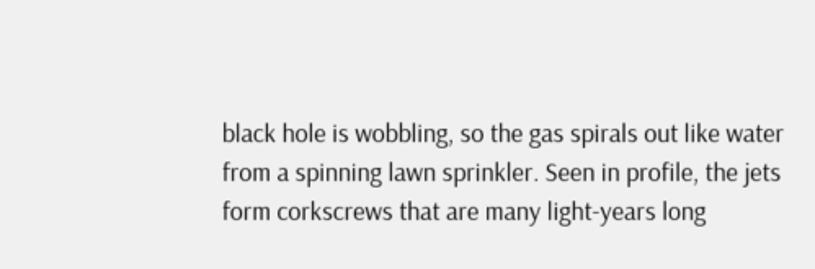black hole is wobbling, so the gas spirals out like water from a spinning lawn sprinkler. Seen in profile, the jets form corkscrews that are many light-years long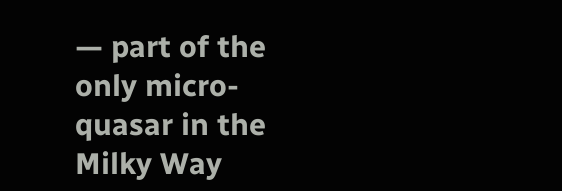— part of the only micro-quasar in the Milky Way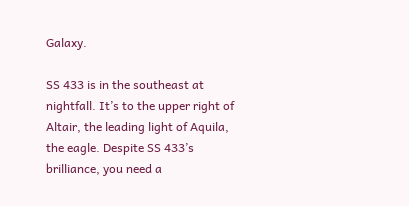Galaxy.

SS 433 is in the southeast at nightfall. It’s to the upper right of Altair, the leading light of Aquila, the eagle. Despite SS 433’s brilliance, you need a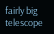fairly big telescope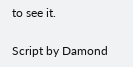to see it.

Script by Damond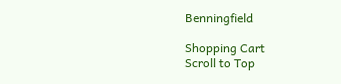Benningfield

Shopping Cart
Scroll to Top